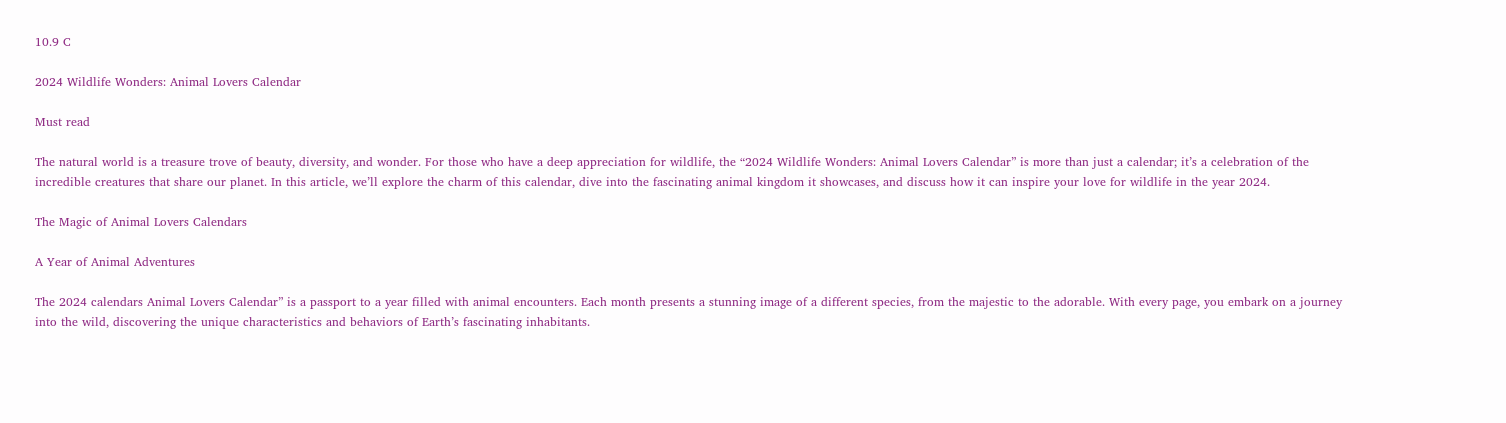10.9 C

2024 Wildlife Wonders: Animal Lovers Calendar

Must read

The natural world is a treasure trove of beauty, diversity, and wonder. For those who have a deep appreciation for wildlife, the “2024 Wildlife Wonders: Animal Lovers Calendar” is more than just a calendar; it’s a celebration of the incredible creatures that share our planet. In this article, we’ll explore the charm of this calendar, dive into the fascinating animal kingdom it showcases, and discuss how it can inspire your love for wildlife in the year 2024.

The Magic of Animal Lovers Calendars

A Year of Animal Adventures

The 2024 calendars Animal Lovers Calendar” is a passport to a year filled with animal encounters. Each month presents a stunning image of a different species, from the majestic to the adorable. With every page, you embark on a journey into the wild, discovering the unique characteristics and behaviors of Earth’s fascinating inhabitants.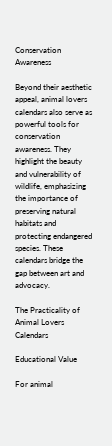Conservation Awareness

Beyond their aesthetic appeal, animal lovers calendars also serve as powerful tools for conservation awareness. They highlight the beauty and vulnerability of wildlife, emphasizing the importance of preserving natural habitats and protecting endangered species. These calendars bridge the gap between art and advocacy.

The Practicality of Animal Lovers Calendars

Educational Value

For animal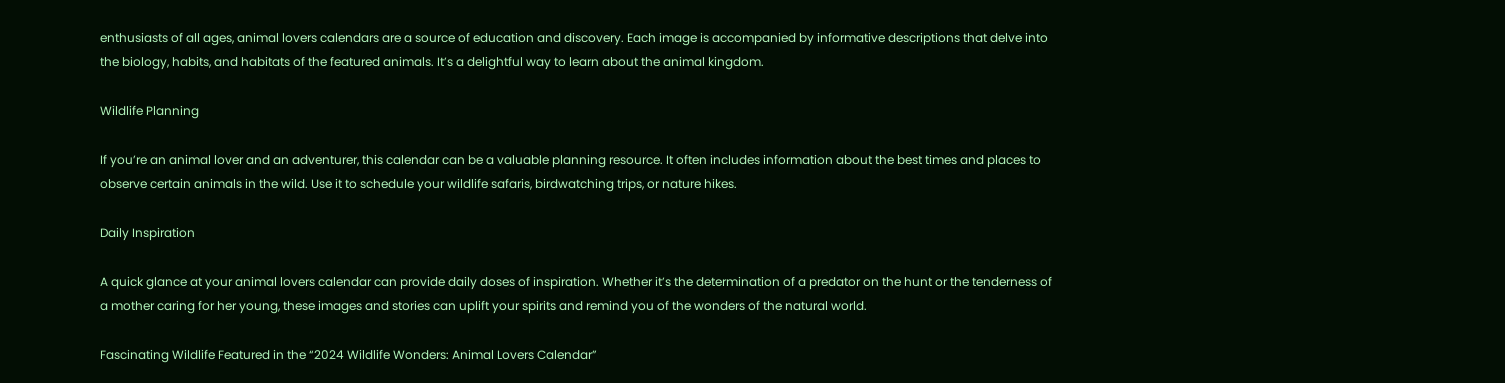enthusiasts of all ages, animal lovers calendars are a source of education and discovery. Each image is accompanied by informative descriptions that delve into the biology, habits, and habitats of the featured animals. It’s a delightful way to learn about the animal kingdom.

Wildlife Planning

If you’re an animal lover and an adventurer, this calendar can be a valuable planning resource. It often includes information about the best times and places to observe certain animals in the wild. Use it to schedule your wildlife safaris, birdwatching trips, or nature hikes.

Daily Inspiration

A quick glance at your animal lovers calendar can provide daily doses of inspiration. Whether it’s the determination of a predator on the hunt or the tenderness of a mother caring for her young, these images and stories can uplift your spirits and remind you of the wonders of the natural world.

Fascinating Wildlife Featured in the “2024 Wildlife Wonders: Animal Lovers Calendar”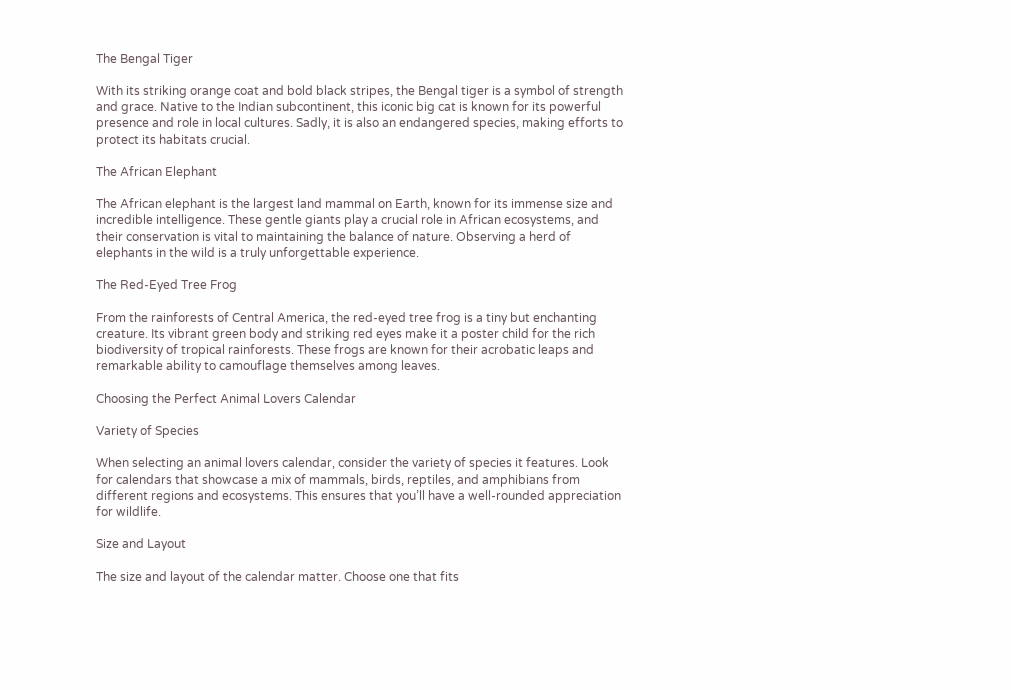The Bengal Tiger

With its striking orange coat and bold black stripes, the Bengal tiger is a symbol of strength and grace. Native to the Indian subcontinent, this iconic big cat is known for its powerful presence and role in local cultures. Sadly, it is also an endangered species, making efforts to protect its habitats crucial.

The African Elephant

The African elephant is the largest land mammal on Earth, known for its immense size and incredible intelligence. These gentle giants play a crucial role in African ecosystems, and their conservation is vital to maintaining the balance of nature. Observing a herd of elephants in the wild is a truly unforgettable experience.

The Red-Eyed Tree Frog

From the rainforests of Central America, the red-eyed tree frog is a tiny but enchanting creature. Its vibrant green body and striking red eyes make it a poster child for the rich biodiversity of tropical rainforests. These frogs are known for their acrobatic leaps and remarkable ability to camouflage themselves among leaves.

Choosing the Perfect Animal Lovers Calendar

Variety of Species

When selecting an animal lovers calendar, consider the variety of species it features. Look for calendars that showcase a mix of mammals, birds, reptiles, and amphibians from different regions and ecosystems. This ensures that you’ll have a well-rounded appreciation for wildlife.

Size and Layout

The size and layout of the calendar matter. Choose one that fits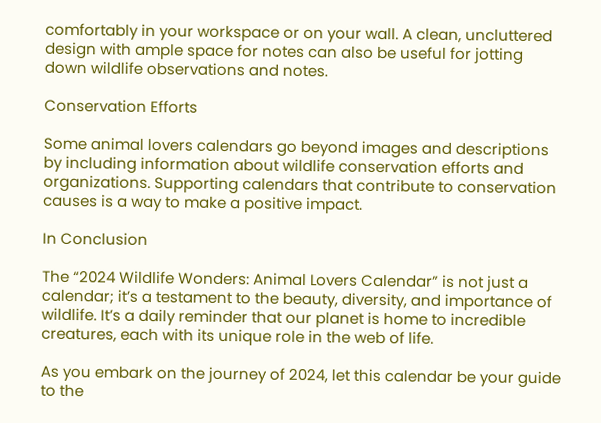comfortably in your workspace or on your wall. A clean, uncluttered design with ample space for notes can also be useful for jotting down wildlife observations and notes.

Conservation Efforts

Some animal lovers calendars go beyond images and descriptions by including information about wildlife conservation efforts and organizations. Supporting calendars that contribute to conservation causes is a way to make a positive impact.

In Conclusion

The “2024 Wildlife Wonders: Animal Lovers Calendar” is not just a calendar; it’s a testament to the beauty, diversity, and importance of wildlife. It’s a daily reminder that our planet is home to incredible creatures, each with its unique role in the web of life.

As you embark on the journey of 2024, let this calendar be your guide to the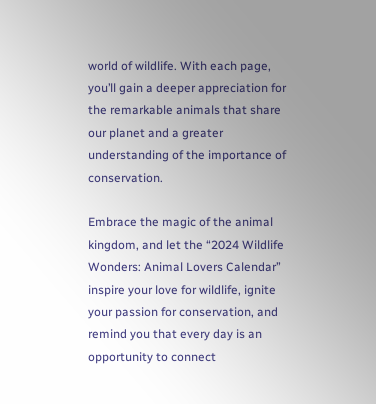world of wildlife. With each page, you’ll gain a deeper appreciation for the remarkable animals that share our planet and a greater understanding of the importance of conservation.

Embrace the magic of the animal kingdom, and let the “2024 Wildlife Wonders: Animal Lovers Calendar” inspire your love for wildlife, ignite your passion for conservation, and remind you that every day is an opportunity to connect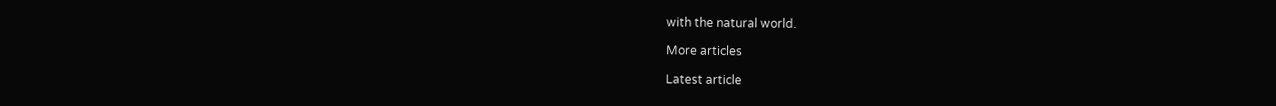with the natural world.

More articles

Latest article